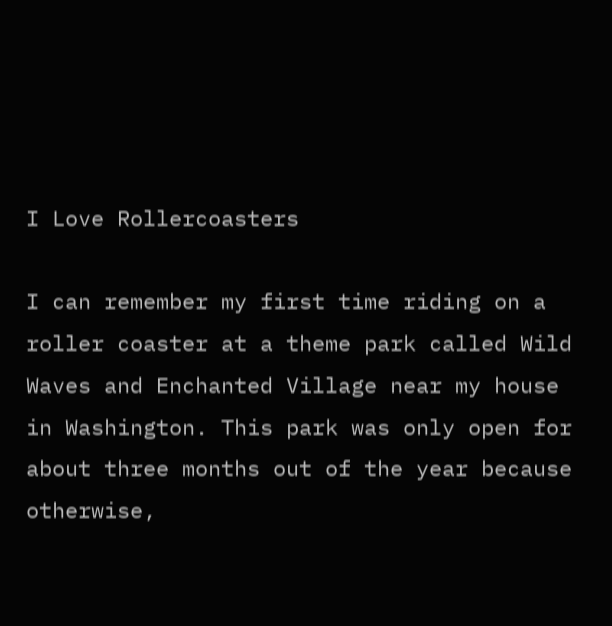I Love Rollercoasters

I can remember my first time riding on a roller coaster at a theme park called Wild Waves and Enchanted Village near my house in Washington. This park was only open for about three months out of the year because otherwise,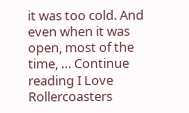it was too cold. And even when it was open, most of the time, … Continue reading I Love Rollercoasters